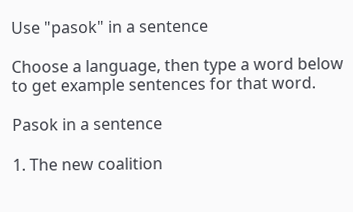Use "pasok" in a sentence

Choose a language, then type a word below to get example sentences for that word.

Pasok in a sentence

1. The new coalition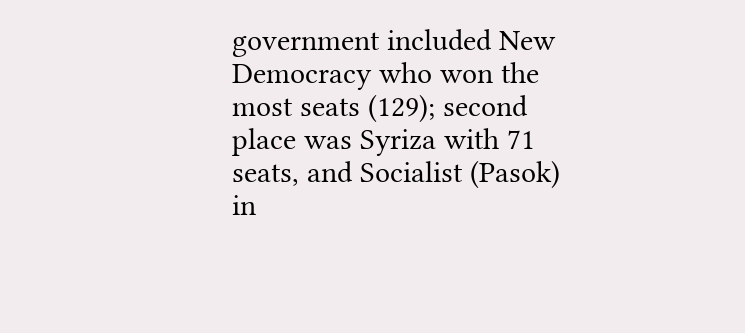government included New Democracy who won the most seats (129); second place was Syriza with 71 seats, and Socialist (Pasok) in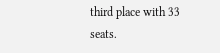third place with 33 seats.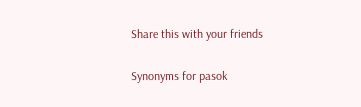Share this with your friends

Synonyms for pasok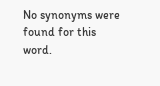No synonyms were found for this word.